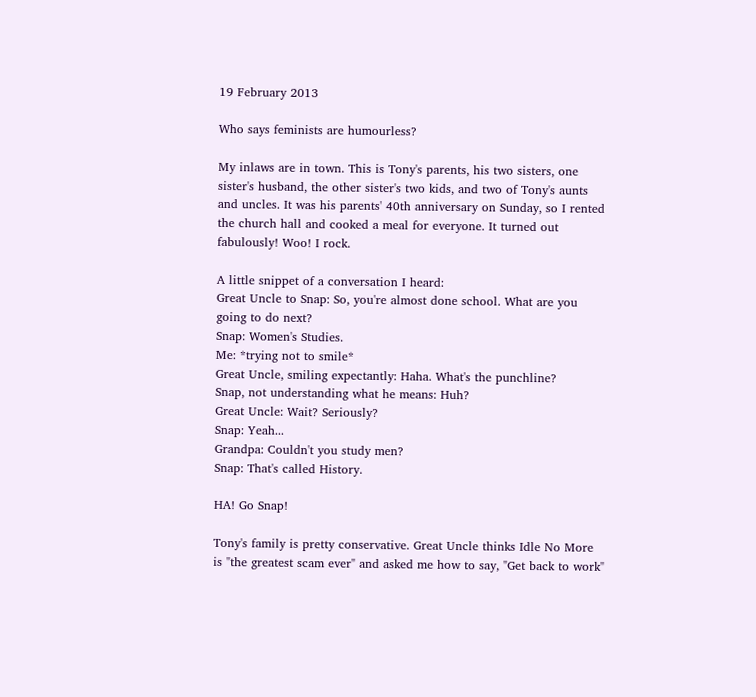19 February 2013

Who says feminists are humourless?

My inlaws are in town. This is Tony's parents, his two sisters, one sister's husband, the other sister's two kids, and two of Tony's aunts and uncles. It was his parents' 40th anniversary on Sunday, so I rented the church hall and cooked a meal for everyone. It turned out fabulously! Woo! I rock.

A little snippet of a conversation I heard:
Great Uncle to Snap: So, you're almost done school. What are you going to do next?
Snap: Women's Studies.
Me: *trying not to smile*
Great Uncle, smiling expectantly: Haha. What's the punchline?
Snap, not understanding what he means: Huh?
Great Uncle: Wait? Seriously?
Snap: Yeah...
Grandpa: Couldn't you study men?
Snap: That's called History.

HA! Go Snap!

Tony's family is pretty conservative. Great Uncle thinks Idle No More is "the greatest scam ever" and asked me how to say, "Get back to work"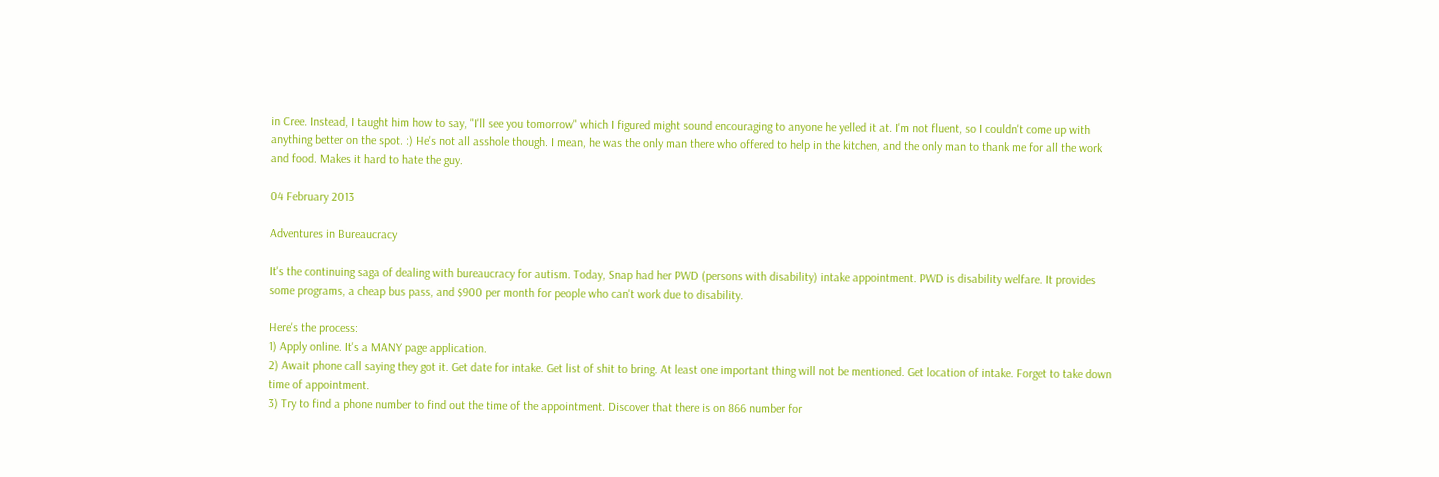in Cree. Instead, I taught him how to say, "I'll see you tomorrow" which I figured might sound encouraging to anyone he yelled it at. I'm not fluent, so I couldn't come up with anything better on the spot. :) He's not all asshole though. I mean, he was the only man there who offered to help in the kitchen, and the only man to thank me for all the work and food. Makes it hard to hate the guy.

04 February 2013

Adventures in Bureaucracy

It's the continuing saga of dealing with bureaucracy for autism. Today, Snap had her PWD (persons with disability) intake appointment. PWD is disability welfare. It provides some programs, a cheap bus pass, and $900 per month for people who can't work due to disability.

Here's the process:
1) Apply online. It's a MANY page application.
2) Await phone call saying they got it. Get date for intake. Get list of shit to bring. At least one important thing will not be mentioned. Get location of intake. Forget to take down time of appointment.
3) Try to find a phone number to find out the time of the appointment. Discover that there is on 866 number for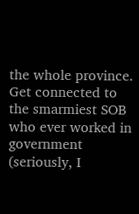the whole province. Get connected to the smarmiest SOB who ever worked in government (seriously, I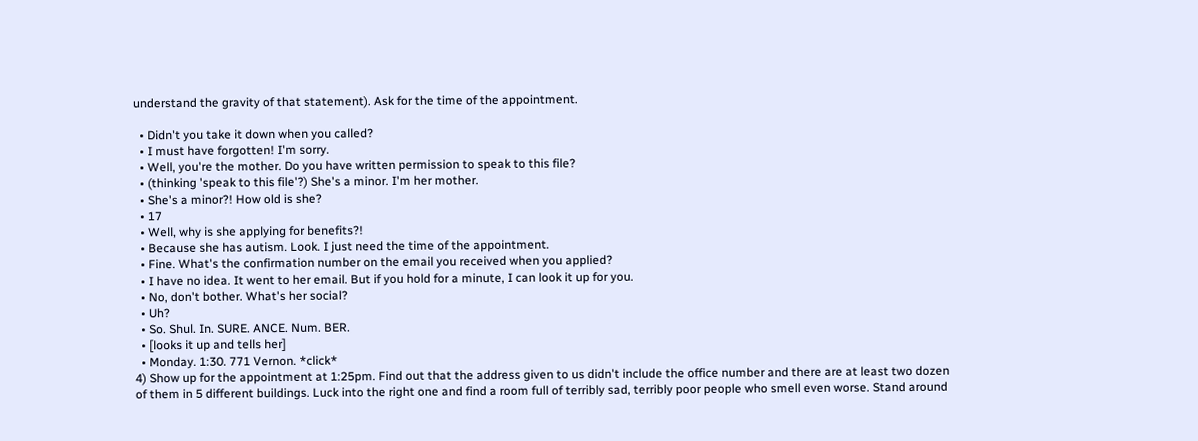understand the gravity of that statement). Ask for the time of the appointment.

  • Didn't you take it down when you called?
  • I must have forgotten! I'm sorry.
  • Well, you're the mother. Do you have written permission to speak to this file?
  • (thinking 'speak to this file'?) She's a minor. I'm her mother.
  • She's a minor?! How old is she?
  • 17
  • Well, why is she applying for benefits?!
  • Because she has autism. Look. I just need the time of the appointment.
  • Fine. What's the confirmation number on the email you received when you applied?
  • I have no idea. It went to her email. But if you hold for a minute, I can look it up for you.
  • No, don't bother. What's her social?
  • Uh?
  • So. Shul. In. SURE. ANCE. Num. BER.
  • [looks it up and tells her]
  • Monday. 1:30. 771 Vernon. *click*
4) Show up for the appointment at 1:25pm. Find out that the address given to us didn't include the office number and there are at least two dozen of them in 5 different buildings. Luck into the right one and find a room full of terribly sad, terribly poor people who smell even worse. Stand around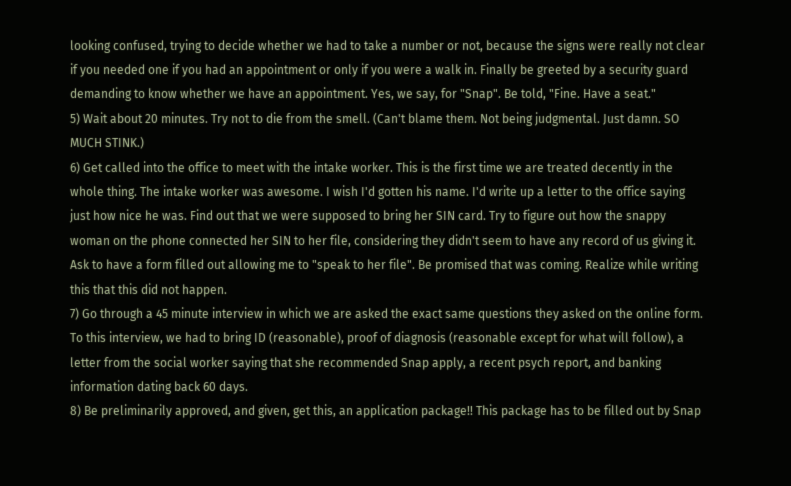looking confused, trying to decide whether we had to take a number or not, because the signs were really not clear if you needed one if you had an appointment or only if you were a walk in. Finally be greeted by a security guard demanding to know whether we have an appointment. Yes, we say, for "Snap". Be told, "Fine. Have a seat."
5) Wait about 20 minutes. Try not to die from the smell. (Can't blame them. Not being judgmental. Just damn. SO MUCH STINK.)
6) Get called into the office to meet with the intake worker. This is the first time we are treated decently in the whole thing. The intake worker was awesome. I wish I'd gotten his name. I'd write up a letter to the office saying just how nice he was. Find out that we were supposed to bring her SIN card. Try to figure out how the snappy woman on the phone connected her SIN to her file, considering they didn't seem to have any record of us giving it. Ask to have a form filled out allowing me to "speak to her file". Be promised that was coming. Realize while writing this that this did not happen.
7) Go through a 45 minute interview in which we are asked the exact same questions they asked on the online form. To this interview, we had to bring ID (reasonable), proof of diagnosis (reasonable except for what will follow), a letter from the social worker saying that she recommended Snap apply, a recent psych report, and banking information dating back 60 days.
8) Be preliminarily approved, and given, get this, an application package!! This package has to be filled out by Snap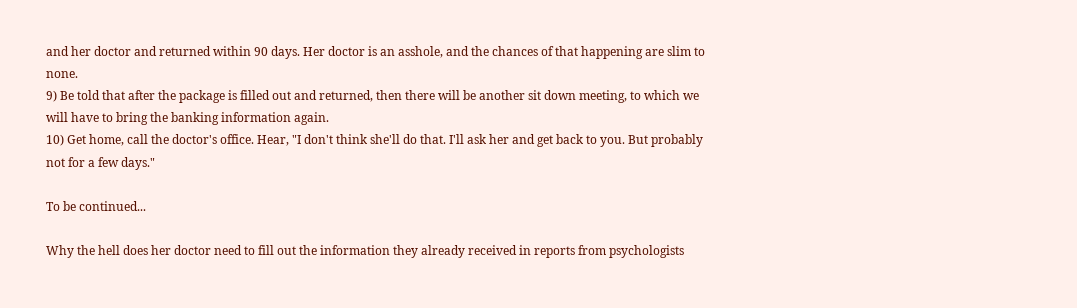and her doctor and returned within 90 days. Her doctor is an asshole, and the chances of that happening are slim to none.
9) Be told that after the package is filled out and returned, then there will be another sit down meeting, to which we will have to bring the banking information again.
10) Get home, call the doctor's office. Hear, "I don't think she'll do that. I'll ask her and get back to you. But probably not for a few days."

To be continued...

Why the hell does her doctor need to fill out the information they already received in reports from psychologists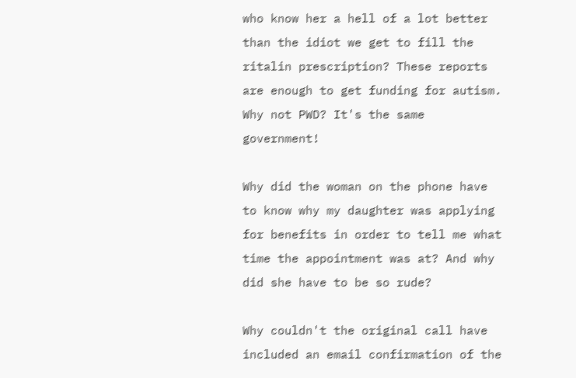who know her a hell of a lot better than the idiot we get to fill the ritalin prescription? These reports are enough to get funding for autism. Why not PWD? It's the same government!

Why did the woman on the phone have to know why my daughter was applying for benefits in order to tell me what time the appointment was at? And why did she have to be so rude?

Why couldn't the original call have included an email confirmation of the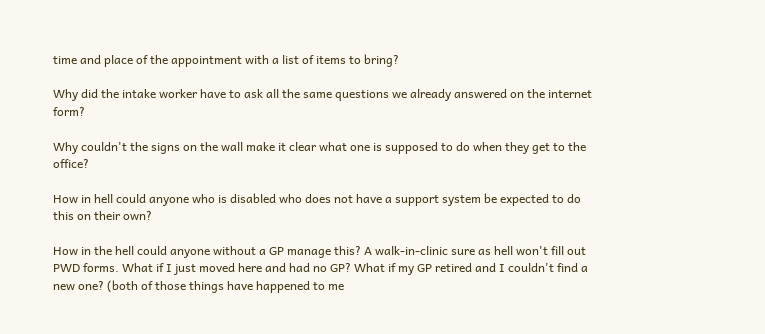time and place of the appointment with a list of items to bring?

Why did the intake worker have to ask all the same questions we already answered on the internet form?

Why couldn't the signs on the wall make it clear what one is supposed to do when they get to the office?

How in hell could anyone who is disabled who does not have a support system be expected to do this on their own?

How in the hell could anyone without a GP manage this? A walk-in-clinic sure as hell won't fill out PWD forms. What if I just moved here and had no GP? What if my GP retired and I couldn't find a new one? (both of those things have happened to me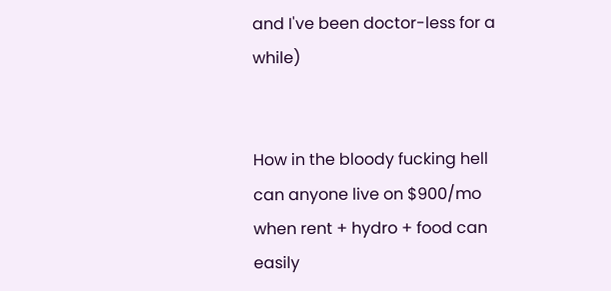and I've been doctor-less for a while)


How in the bloody fucking hell can anyone live on $900/mo when rent + hydro + food can easily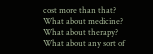cost more than that? What about medicine? What about therapy? What about any sort of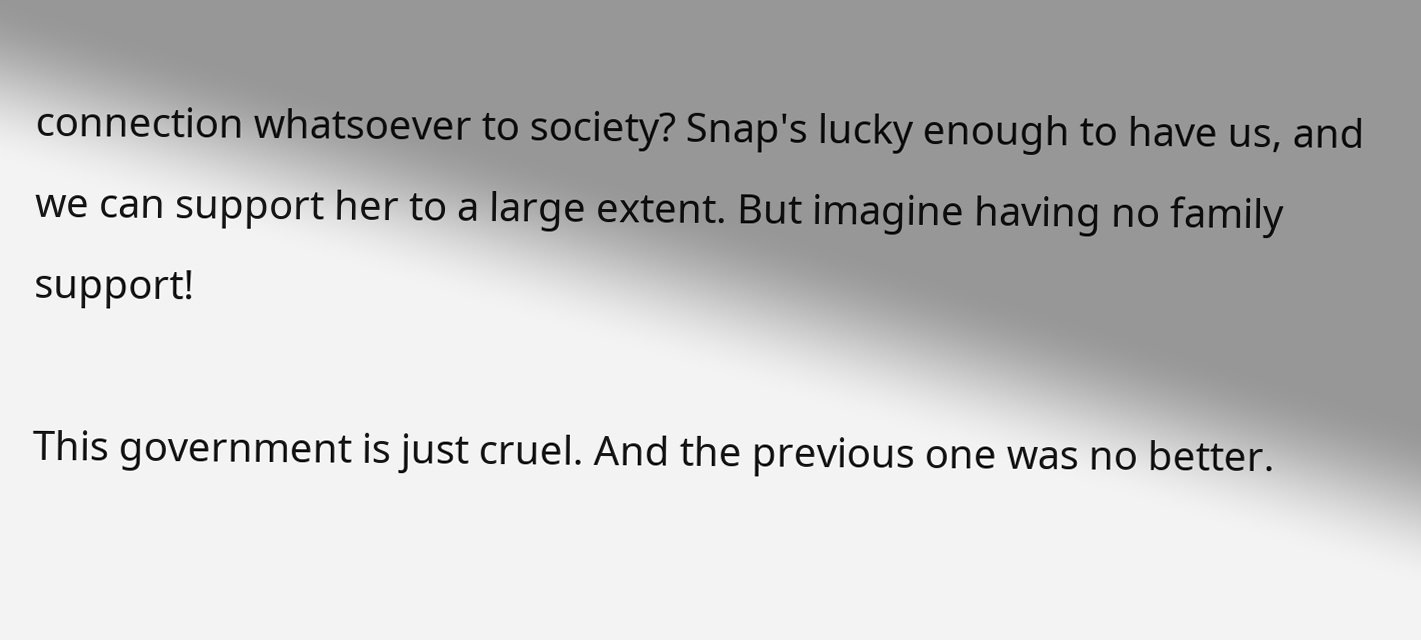connection whatsoever to society? Snap's lucky enough to have us, and we can support her to a large extent. But imagine having no family support!

This government is just cruel. And the previous one was no better.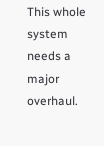This whole system needs a major overhaul.